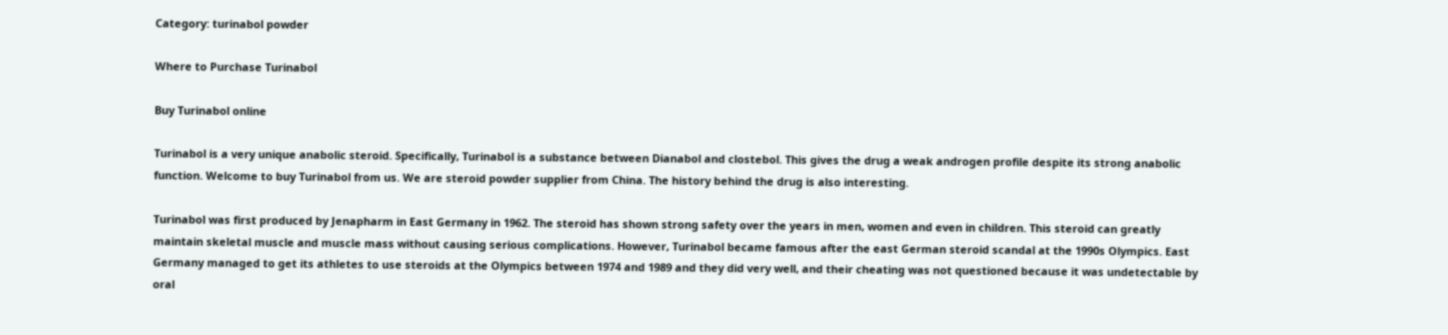Category: turinabol powder

Where to Purchase Turinabol

Buy Turinabol online

Turinabol is a very unique anabolic steroid. Specifically, Turinabol is a substance between Dianabol and clostebol. This gives the drug a weak androgen profile despite its strong anabolic function. Welcome to buy Turinabol from us. We are steroid powder supplier from China. The history behind the drug is also interesting.

Turinabol was first produced by Jenapharm in East Germany in 1962. The steroid has shown strong safety over the years in men, women and even in children. This steroid can greatly maintain skeletal muscle and muscle mass without causing serious complications. However, Turinabol became famous after the east German steroid scandal at the 1990s Olympics. East Germany managed to get its athletes to use steroids at the Olympics between 1974 and 1989 and they did very well, and their cheating was not questioned because it was undetectable by oral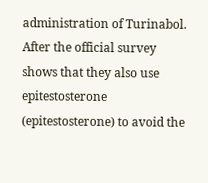administration of Turinabol. After the official survey shows that they also use epitestosterone (epitestosterone) to avoid the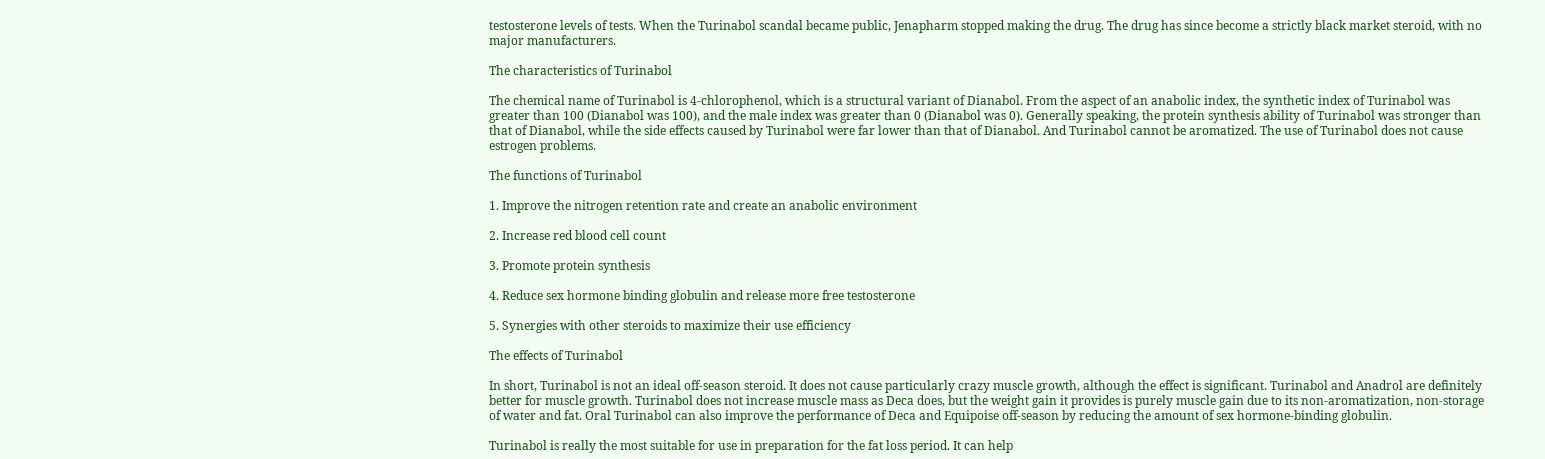testosterone levels of tests. When the Turinabol scandal became public, Jenapharm stopped making the drug. The drug has since become a strictly black market steroid, with no major manufacturers.

The characteristics of Turinabol

The chemical name of Turinabol is 4-chlorophenol, which is a structural variant of Dianabol. From the aspect of an anabolic index, the synthetic index of Turinabol was greater than 100 (Dianabol was 100), and the male index was greater than 0 (Dianabol was 0). Generally speaking, the protein synthesis ability of Turinabol was stronger than that of Dianabol, while the side effects caused by Turinabol were far lower than that of Dianabol. And Turinabol cannot be aromatized. The use of Turinabol does not cause estrogen problems.

The functions of Turinabol

1. Improve the nitrogen retention rate and create an anabolic environment

2. Increase red blood cell count

3. Promote protein synthesis

4. Reduce sex hormone binding globulin and release more free testosterone

5. Synergies with other steroids to maximize their use efficiency

The effects of Turinabol

In short, Turinabol is not an ideal off-season steroid. It does not cause particularly crazy muscle growth, although the effect is significant. Turinabol and Anadrol are definitely better for muscle growth. Turinabol does not increase muscle mass as Deca does, but the weight gain it provides is purely muscle gain due to its non-aromatization, non-storage of water and fat. Oral Turinabol can also improve the performance of Deca and Equipoise off-season by reducing the amount of sex hormone-binding globulin.

Turinabol is really the most suitable for use in preparation for the fat loss period. It can help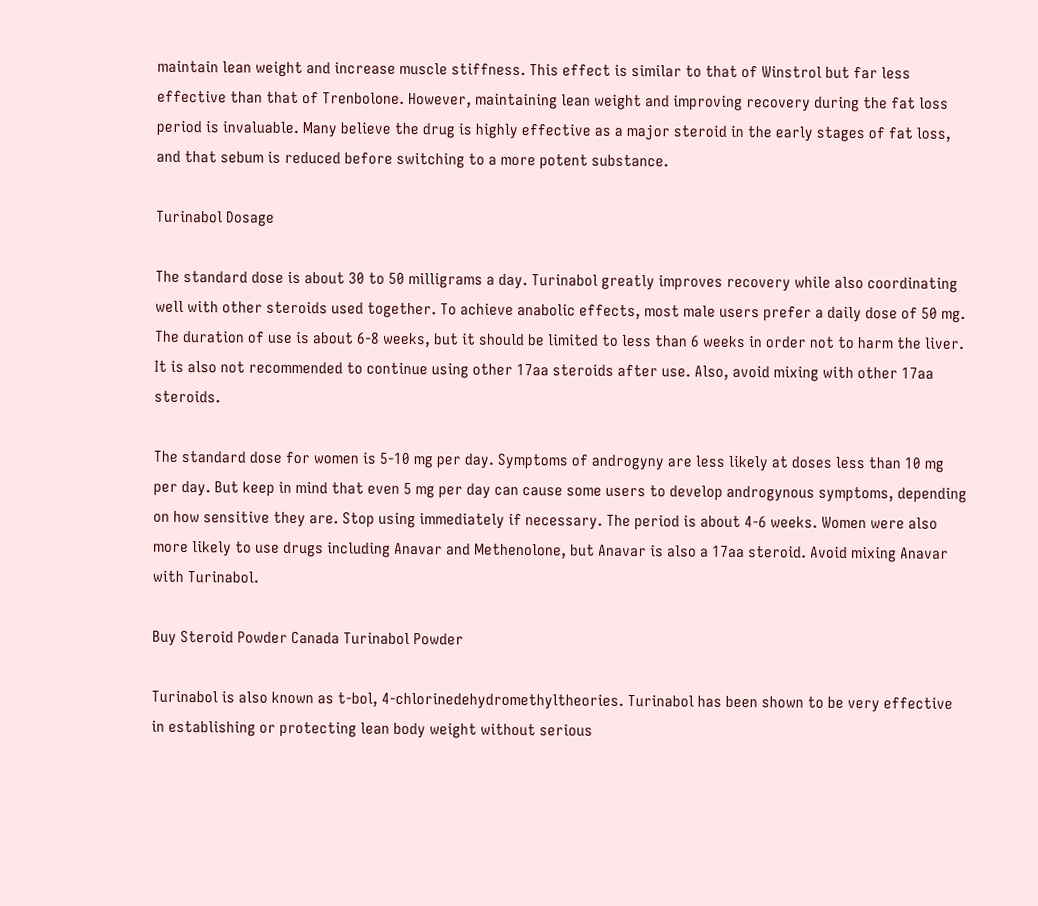maintain lean weight and increase muscle stiffness. This effect is similar to that of Winstrol but far less effective than that of Trenbolone. However, maintaining lean weight and improving recovery during the fat loss period is invaluable. Many believe the drug is highly effective as a major steroid in the early stages of fat loss, and that sebum is reduced before switching to a more potent substance.

Turinabol Dosage

The standard dose is about 30 to 50 milligrams a day. Turinabol greatly improves recovery while also coordinating well with other steroids used together. To achieve anabolic effects, most male users prefer a daily dose of 50 mg. The duration of use is about 6-8 weeks, but it should be limited to less than 6 weeks in order not to harm the liver. It is also not recommended to continue using other 17aa steroids after use. Also, avoid mixing with other 17aa steroids.

The standard dose for women is 5-10 mg per day. Symptoms of androgyny are less likely at doses less than 10 mg per day. But keep in mind that even 5 mg per day can cause some users to develop androgynous symptoms, depending on how sensitive they are. Stop using immediately if necessary. The period is about 4-6 weeks. Women were also more likely to use drugs including Anavar and Methenolone, but Anavar is also a 17aa steroid. Avoid mixing Anavar with Turinabol.

Buy Steroid Powder Canada Turinabol Powder

Turinabol is also known as t-bol, 4-chlorinedehydromethyltheories. Turinabol has been shown to be very effective in establishing or protecting lean body weight without serious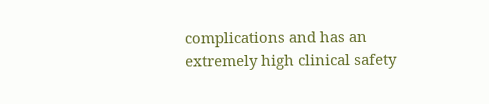complications and has an extremely high clinical safety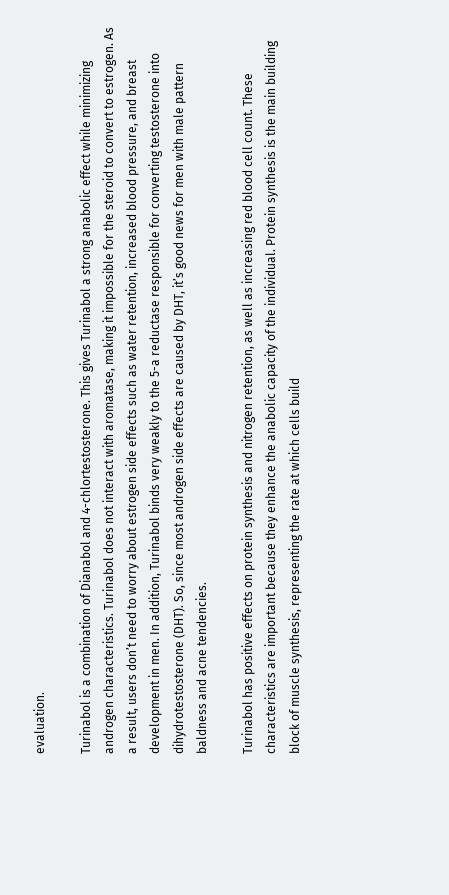evaluation.

Turinabol is a combination of Dianabol and 4-chlortestosterone. This gives Turinabol a strong anabolic effect while minimizing androgen characteristics. Turinabol does not interact with aromatase, making it impossible for the steroid to convert to estrogen. As a result, users don’t need to worry about estrogen side effects such as water retention, increased blood pressure, and breast development in men. In addition, Turinabol binds very weakly to the 5-a reductase responsible for converting testosterone into dihydrotestosterone (DHT). So, since most androgen side effects are caused by DHT, it’s good news for men with male pattern baldness and acne tendencies.

Turinabol has positive effects on protein synthesis and nitrogen retention, as well as increasing red blood cell count. These characteristics are important because they enhance the anabolic capacity of the individual. Protein synthesis is the main building block of muscle synthesis, representing the rate at which cells build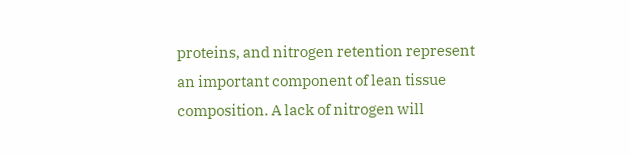proteins, and nitrogen retention represent an important component of lean tissue composition. A lack of nitrogen will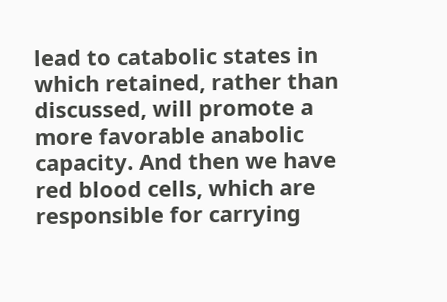lead to catabolic states in which retained, rather than discussed, will promote a more favorable anabolic capacity. And then we have red blood cells, which are responsible for carrying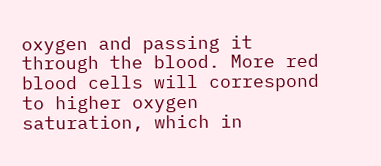oxygen and passing it through the blood. More red blood cells will correspond to higher oxygen saturation, which in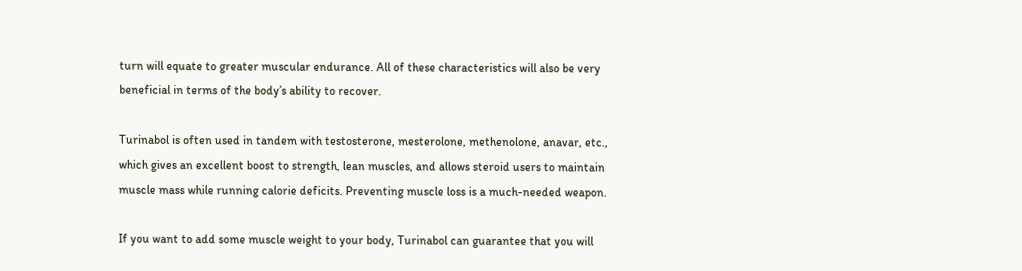turn will equate to greater muscular endurance. All of these characteristics will also be very beneficial in terms of the body’s ability to recover.

Turinabol is often used in tandem with testosterone, mesterolone, methenolone, anavar, etc., which gives an excellent boost to strength, lean muscles, and allows steroid users to maintain muscle mass while running calorie deficits. Preventing muscle loss is a much-needed weapon.

If you want to add some muscle weight to your body, Turinabol can guarantee that you will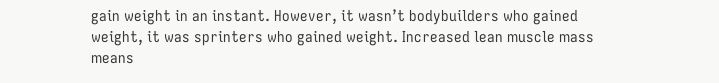gain weight in an instant. However, it wasn’t bodybuilders who gained weight, it was sprinters who gained weight. Increased lean muscle mass means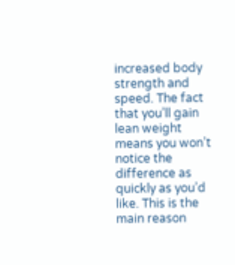increased body strength and speed. The fact that you’ll gain lean weight means you won’t notice the difference as quickly as you’d like. This is the main reason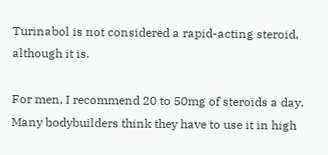Turinabol is not considered a rapid-acting steroid, although it is.

For men, I recommend 20 to 50mg of steroids a day. Many bodybuilders think they have to use it in high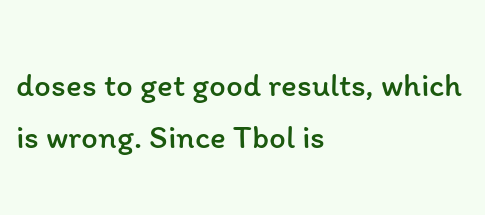doses to get good results, which is wrong. Since Tbol is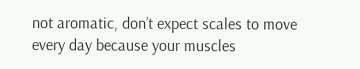not aromatic, don’t expect scales to move every day because your muscles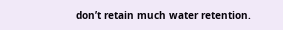don’t retain much water retention.